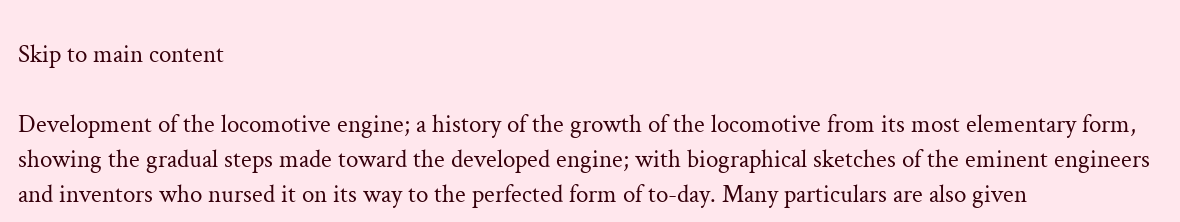Skip to main content

Development of the locomotive engine; a history of the growth of the locomotive from its most elementary form, showing the gradual steps made toward the developed engine; with biographical sketches of the eminent engineers and inventors who nursed it on its way to the perfected form of to-day. Many particulars are also given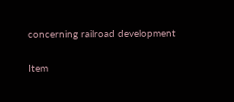concerning railroad development

Item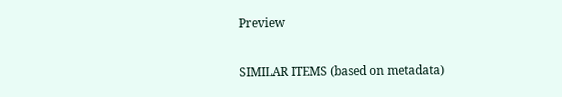Preview

SIMILAR ITEMS (based on metadata)